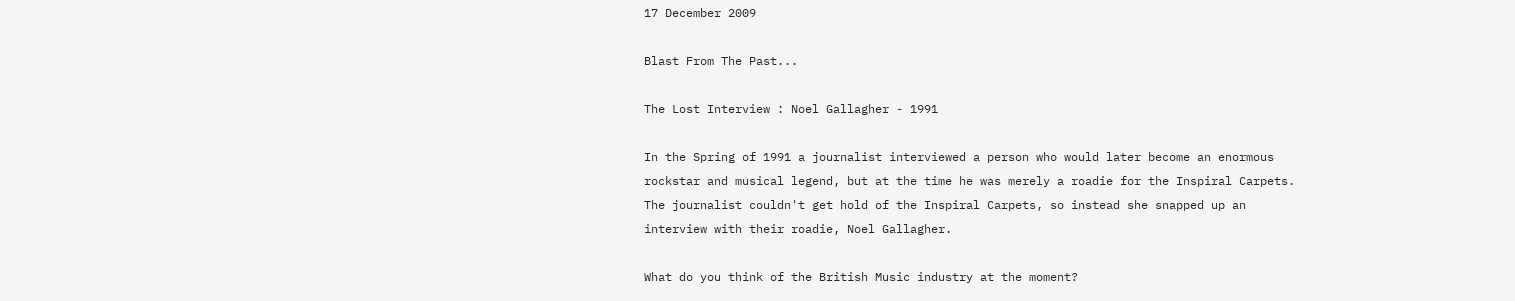17 December 2009

Blast From The Past...

The Lost Interview : Noel Gallagher - 1991

In the Spring of 1991 a journalist interviewed a person who would later become an enormous rockstar and musical legend, but at the time he was merely a roadie for the Inspiral Carpets. The journalist couldn't get hold of the Inspiral Carpets, so instead she snapped up an interview with their roadie, Noel Gallagher.

What do you think of the British Music industry at the moment?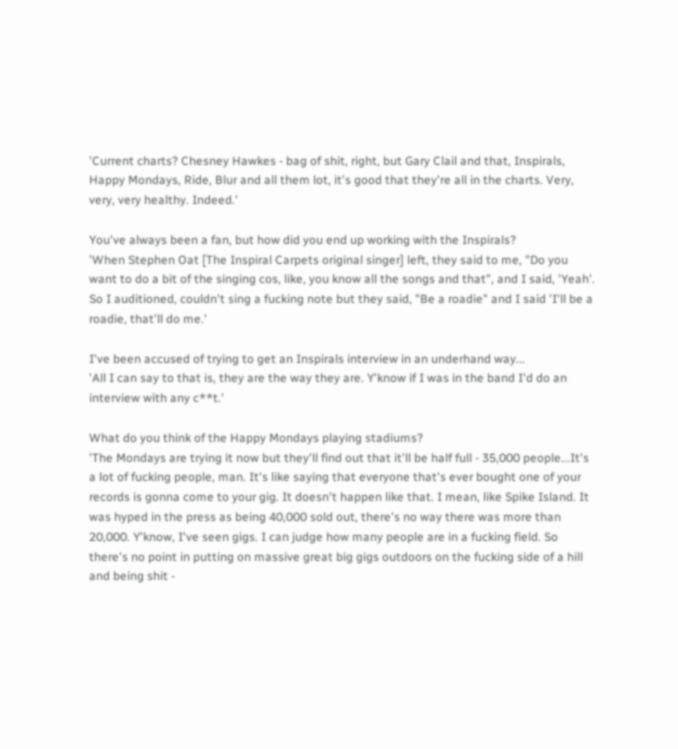'Current charts? Chesney Hawkes - bag of shit, right, but Gary Clail and that, Inspirals, Happy Mondays, Ride, Blur and all them lot, it's good that they're all in the charts. Very, very, very healthy. Indeed.'

You've always been a fan, but how did you end up working with the Inspirals?
'When Stephen Oat [The Inspiral Carpets original singer] left, they said to me, "Do you want to do a bit of the singing cos, like, you know all the songs and that", and I said, 'Yeah'. So I auditioned, couldn't sing a fucking note but they said, "Be a roadie" and I said 'I'll be a roadie, that'll do me.'

I've been accused of trying to get an Inspirals interview in an underhand way...
'All I can say to that is, they are the way they are. Y'know if I was in the band I'd do an interview with any c**t.'

What do you think of the Happy Mondays playing stadiums?
'The Mondays are trying it now but they'll find out that it'll be half full - 35,000 people...It's a lot of fucking people, man. It's like saying that everyone that's ever bought one of your records is gonna come to your gig. It doesn't happen like that. I mean, like Spike Island. It was hyped in the press as being 40,000 sold out, there's no way there was more than 20,000. Y'know, I've seen gigs. I can judge how many people are in a fucking field. So there's no point in putting on massive great big gigs outdoors on the fucking side of a hill and being shit -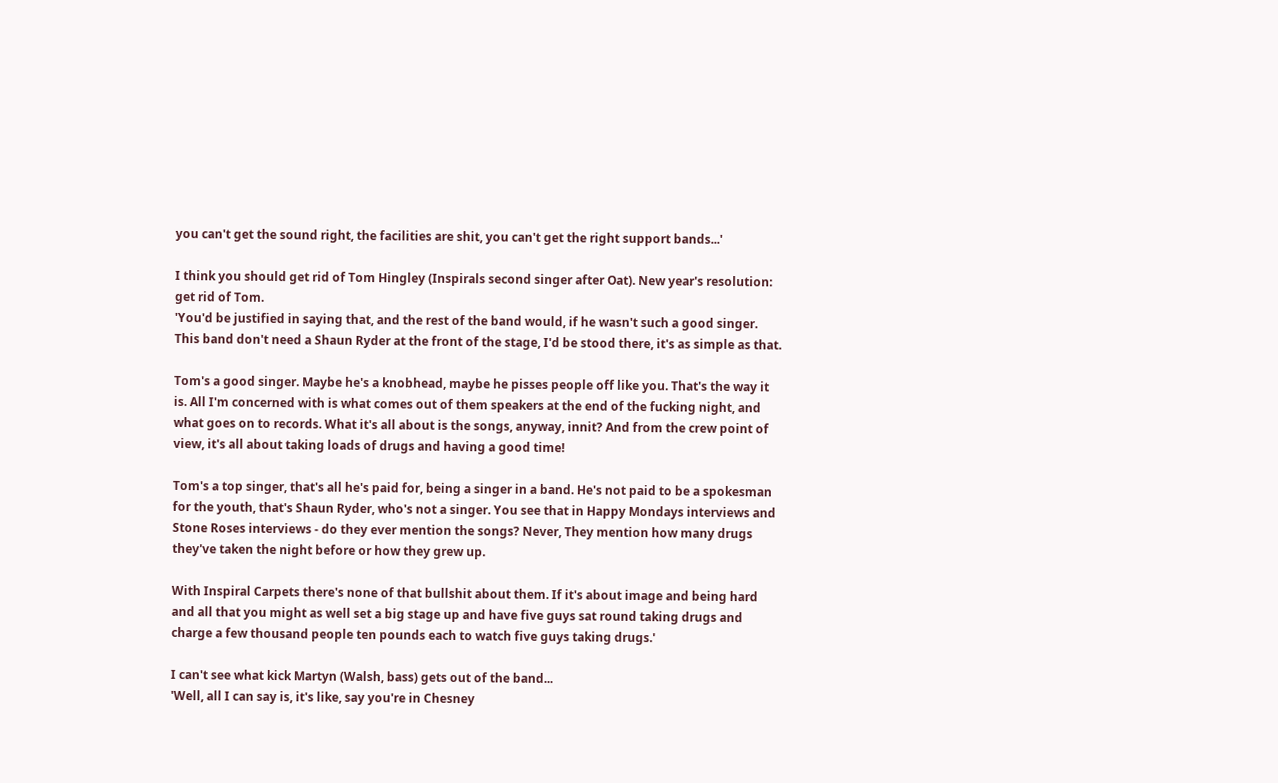you can't get the sound right, the facilities are shit, you can't get the right support bands...'

I think you should get rid of Tom Hingley (Inspirals second singer after Oat). New year's resolution: get rid of Tom.
'You'd be justified in saying that, and the rest of the band would, if he wasn't such a good singer. This band don't need a Shaun Ryder at the front of the stage, I'd be stood there, it's as simple as that.

Tom's a good singer. Maybe he's a knobhead, maybe he pisses people off like you. That's the way it is. All I'm concerned with is what comes out of them speakers at the end of the fucking night, and what goes on to records. What it's all about is the songs, anyway, innit? And from the crew point of view, it's all about taking loads of drugs and having a good time!

Tom's a top singer, that's all he's paid for, being a singer in a band. He's not paid to be a spokesman for the youth, that's Shaun Ryder, who's not a singer. You see that in Happy Mondays interviews and Stone Roses interviews - do they ever mention the songs? Never, They mention how many drugs they've taken the night before or how they grew up.

With Inspiral Carpets there's none of that bullshit about them. If it's about image and being hard and all that you might as well set a big stage up and have five guys sat round taking drugs and charge a few thousand people ten pounds each to watch five guys taking drugs.'

I can't see what kick Martyn (Walsh, bass) gets out of the band...
'Well, all I can say is, it's like, say you're in Chesney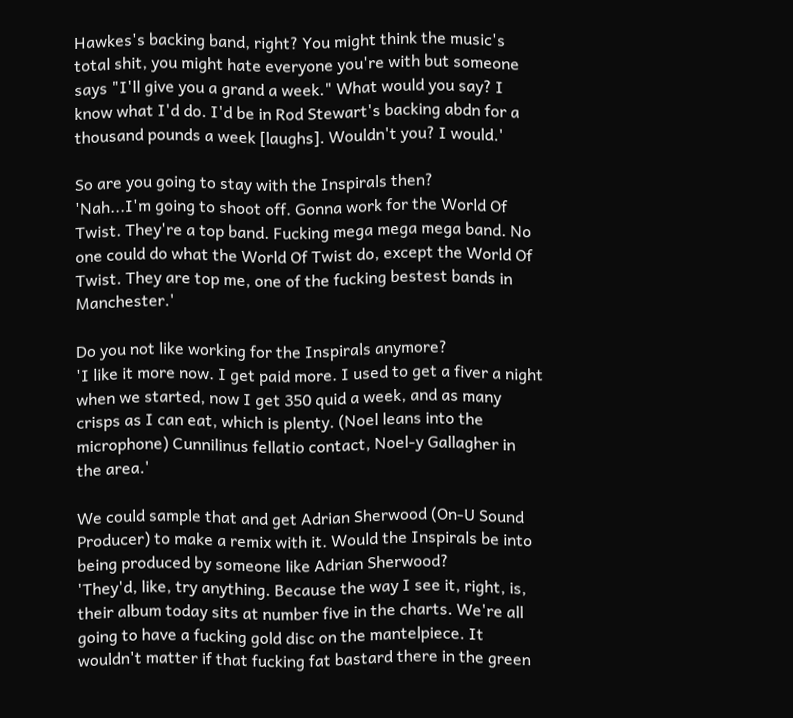Hawkes's backing band, right? You might think the music's total shit, you might hate everyone you're with but someone says "I'll give you a grand a week." What would you say? I know what I'd do. I'd be in Rod Stewart's backing abdn for a thousand pounds a week [laughs]. Wouldn't you? I would.'

So are you going to stay with the Inspirals then?
'Nah...I'm going to shoot off. Gonna work for the World Of Twist. They're a top band. Fucking mega mega mega band. No one could do what the World Of Twist do, except the World Of Twist. They are top me, one of the fucking bestest bands in Manchester.'

Do you not like working for the Inspirals anymore?
'I like it more now. I get paid more. I used to get a fiver a night when we started, now I get 350 quid a week, and as many crisps as I can eat, which is plenty. (Noel leans into the microphone) Cunnilinus fellatio contact, Noel-y Gallagher in the area.'

We could sample that and get Adrian Sherwood (On-U Sound Producer) to make a remix with it. Would the Inspirals be into being produced by someone like Adrian Sherwood?
'They'd, like, try anything. Because the way I see it, right, is, their album today sits at number five in the charts. We're all going to have a fucking gold disc on the mantelpiece. It wouldn't matter if that fucking fat bastard there in the green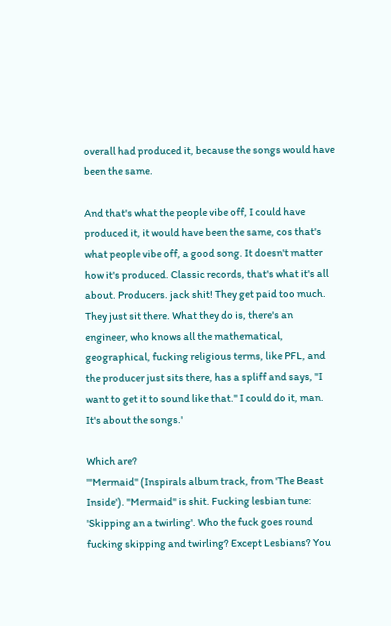overall had produced it, because the songs would have been the same.

And that's what the people vibe off, I could have produced it, it would have been the same, cos that's what people vibe off, a good song. It doesn't matter how it's produced. Classic records, that's what it's all about. Producers. jack shit! They get paid too much. They just sit there. What they do is, there's an engineer, who knows all the mathematical, geographical, fucking religious terms, like PFL, and the producer just sits there, has a spliff and says, "I want to get it to sound like that." I could do it, man. It's about the songs.'

Which are?
'"Mermaid" (Inspirals album track, from 'The Beast Inside'). "Mermaid" is shit. Fucking lesbian tune: 'Skipping an a twirling'. Who the fuck goes round fucking skipping and twirling? Except Lesbians? You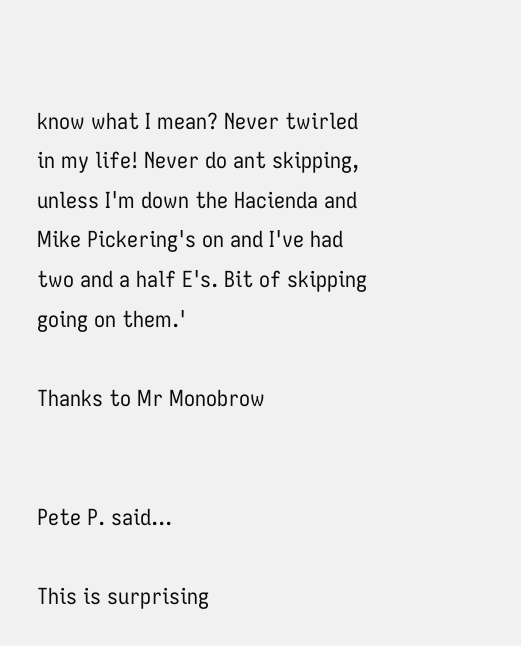know what I mean? Never twirled in my life! Never do ant skipping, unless I'm down the Hacienda and Mike Pickering's on and I've had two and a half E's. Bit of skipping going on them.'

Thanks to Mr Monobrow


Pete P. said...

This is surprising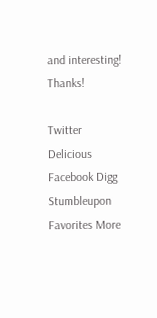and interesting! Thanks!

Twitter Delicious Facebook Digg Stumbleupon Favorites More